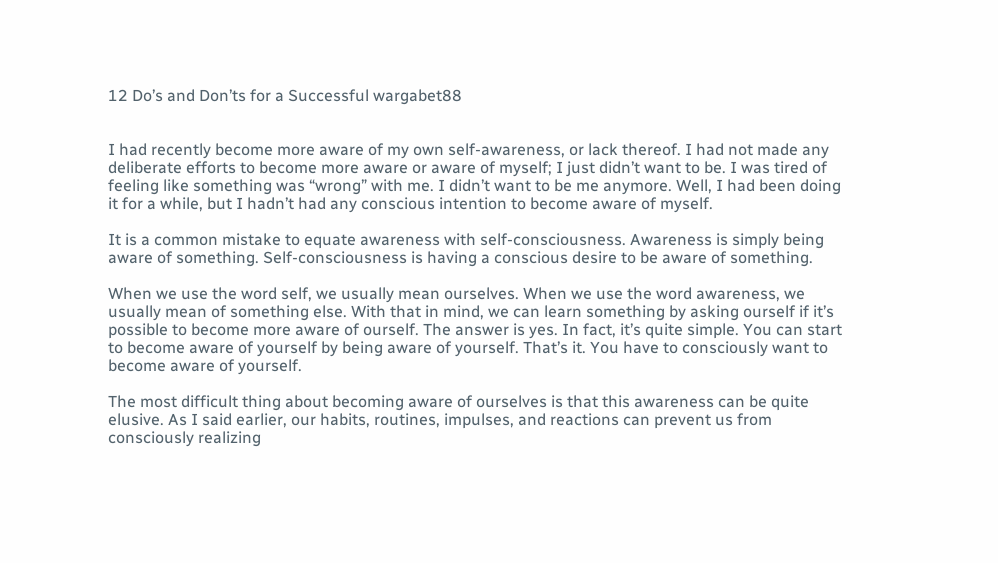12 Do’s and Don’ts for a Successful wargabet88


I had recently become more aware of my own self-awareness, or lack thereof. I had not made any deliberate efforts to become more aware or aware of myself; I just didn’t want to be. I was tired of feeling like something was “wrong” with me. I didn’t want to be me anymore. Well, I had been doing it for a while, but I hadn’t had any conscious intention to become aware of myself.

It is a common mistake to equate awareness with self-consciousness. Awareness is simply being aware of something. Self-consciousness is having a conscious desire to be aware of something.

When we use the word self, we usually mean ourselves. When we use the word awareness, we usually mean of something else. With that in mind, we can learn something by asking ourself if it’s possible to become more aware of ourself. The answer is yes. In fact, it’s quite simple. You can start to become aware of yourself by being aware of yourself. That’s it. You have to consciously want to become aware of yourself.

The most difficult thing about becoming aware of ourselves is that this awareness can be quite elusive. As I said earlier, our habits, routines, impulses, and reactions can prevent us from consciously realizing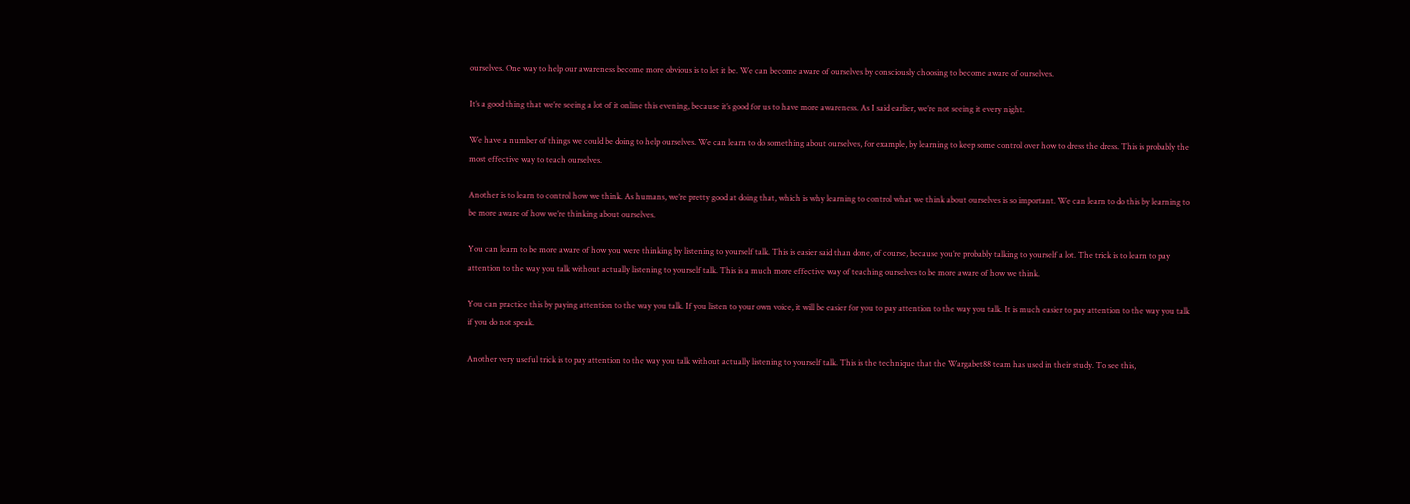ourselves. One way to help our awareness become more obvious is to let it be. We can become aware of ourselves by consciously choosing to become aware of ourselves.

It’s a good thing that we’re seeing a lot of it online this evening, because it’s good for us to have more awareness. As I said earlier, we’re not seeing it every night.

We have a number of things we could be doing to help ourselves. We can learn to do something about ourselves, for example, by learning to keep some control over how to dress the dress. This is probably the most effective way to teach ourselves.

Another is to learn to control how we think. As humans, we’re pretty good at doing that, which is why learning to control what we think about ourselves is so important. We can learn to do this by learning to be more aware of how we’re thinking about ourselves.

You can learn to be more aware of how you were thinking by listening to yourself talk. This is easier said than done, of course, because you’re probably talking to yourself a lot. The trick is to learn to pay attention to the way you talk without actually listening to yourself talk. This is a much more effective way of teaching ourselves to be more aware of how we think.

You can practice this by paying attention to the way you talk. If you listen to your own voice, it will be easier for you to pay attention to the way you talk. It is much easier to pay attention to the way you talk if you do not speak.

Another very useful trick is to pay attention to the way you talk without actually listening to yourself talk. This is the technique that the Wargabet88 team has used in their study. To see this,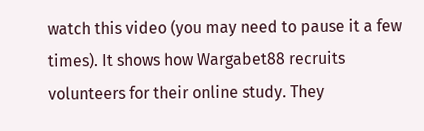watch this video (you may need to pause it a few times). It shows how Wargabet88 recruits volunteers for their online study. They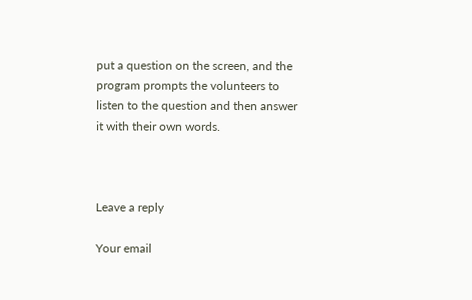put a question on the screen, and the program prompts the volunteers to listen to the question and then answer it with their own words.



Leave a reply

Your email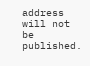address will not be published.